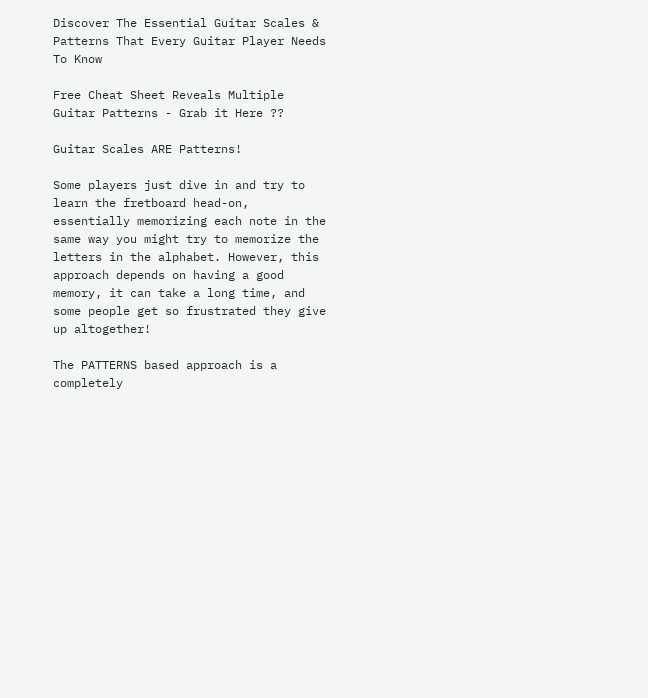Discover The Essential Guitar Scales & Patterns That Every Guitar Player Needs To Know

Free Cheat Sheet Reveals Multiple Guitar Patterns - Grab it Here ??

Guitar Scales ARE Patterns!

Some players just dive in and try to learn the fretboard head-on, essentially memorizing each note in the same way you might try to memorize the letters in the alphabet. However, this approach depends on having a good memory, it can take a long time, and some people get so frustrated they give up altogether!

The PATTERNS based approach is a completely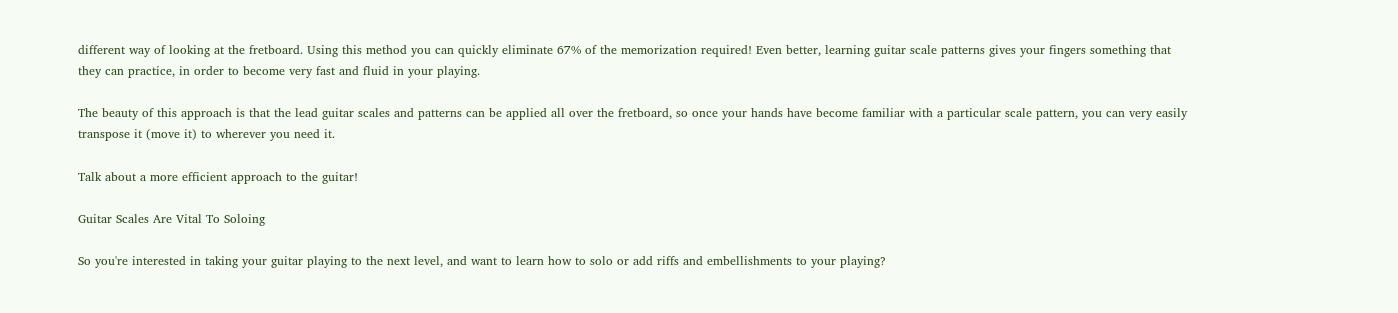different way of looking at the fretboard. Using this method you can quickly eliminate 67% of the memorization required! Even better, learning guitar scale patterns gives your fingers something that they can practice, in order to become very fast and fluid in your playing.

The beauty of this approach is that the lead guitar scales and patterns can be applied all over the fretboard, so once your hands have become familiar with a particular scale pattern, you can very easily transpose it (move it) to wherever you need it.

Talk about a more efficient approach to the guitar!

Guitar Scales Are Vital To Soloing

So you're interested in taking your guitar playing to the next level, and want to learn how to solo or add riffs and embellishments to your playing?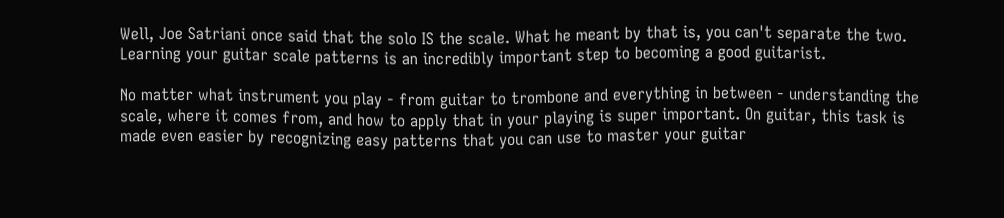Well, Joe Satriani once said that the solo IS the scale. What he meant by that is, you can't separate the two. Learning your guitar scale patterns is an incredibly important step to becoming a good guitarist.

No matter what instrument you play - from guitar to trombone and everything in between - understanding the scale, where it comes from, and how to apply that in your playing is super important. On guitar, this task is made even easier by recognizing easy patterns that you can use to master your guitar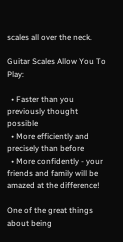scales all over the neck.

Guitar Scales Allow You To Play:

  • Faster than you previously thought possible
  • More efficiently and precisely than before
  • More confidently - your friends and family will be amazed at the difference!

One of the great things about being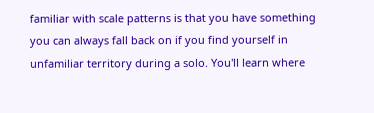familiar with scale patterns is that you have something you can always fall back on if you find yourself in unfamiliar territory during a solo. You'll learn where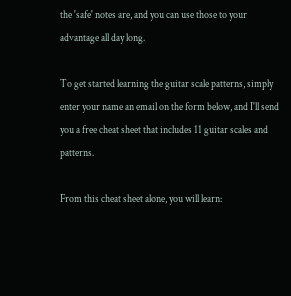the 'safe' notes are, and you can use those to your advantage all day long.

To get started learning the guitar scale patterns, simply enter your name an email on the form below, and I'll send you a free cheat sheet that includes 11 guitar scales and patterns.

From this cheat sheet alone, you will learn: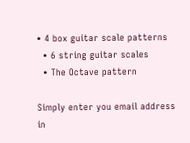• 4 box guitar scale patterns
  • 6 string guitar scales
  • The Octave pattern

Simply enter you email address in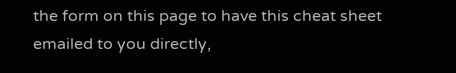the form on this page to have this cheat sheet emailed to you directly,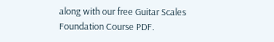along with our free Guitar Scales Foundation Course PDF.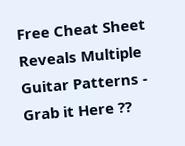Free Cheat Sheet Reveals Multiple Guitar Patterns - Grab it Here ??